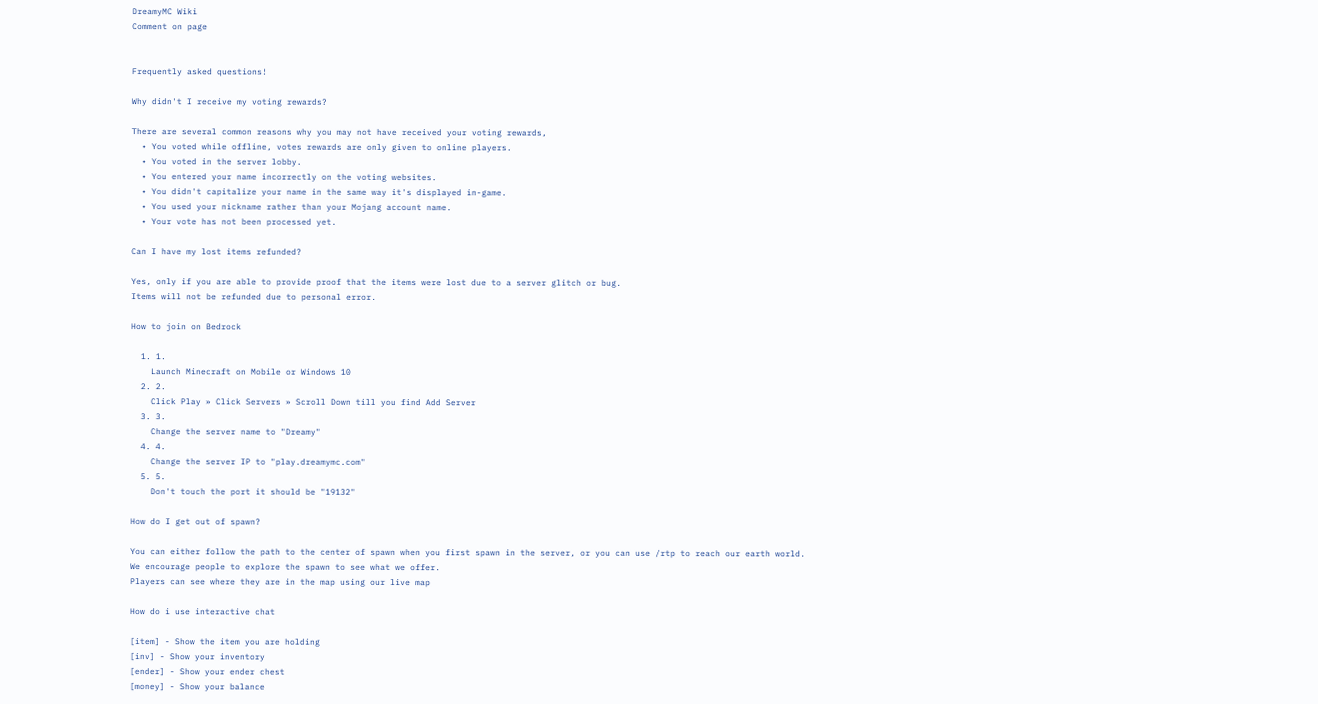DreamyMC Wiki
Comment on page


Frequently asked questions!

Why didn't I receive my voting rewards?

There are several common reasons why you may not have received your voting rewards,
  • You voted while offline, votes rewards are only given to online players.
  • You voted in the server lobby.
  • You entered your name incorrectly on the voting websites.
  • You didn't capitalize your name in the same way it's displayed in-game.
  • You used your nickname rather than your Mojang account name.
  • Your vote has not been processed yet.

Can I have my lost items refunded?

Yes, only if you are able to provide proof that the items were lost due to a server glitch or bug.
Items will not be refunded due to personal error.

How to join on Bedrock

  1. 1.
    Launch Minecraft on Mobile or Windows 10
  2. 2.
    Click Play » Click Servers » Scroll Down till you find Add Server
  3. 3.
    Change the server name to "Dreamy"
  4. 4.
    Change the server IP to "play.dreamymc.com"
  5. 5.
    Don't touch the port it should be "19132"

How do I get out of spawn?

You can either follow the path to the center of spawn when you first spawn in the server, or you can use /rtp to reach our earth world.
We encourage people to explore the spawn to see what we offer.
Players can see where they are in the map using our live map

How do i use interactive chat

[item] - Show the item you are holding
[inv] - Show your inventory
[ender] - Show your ender chest
[money] - Show your balance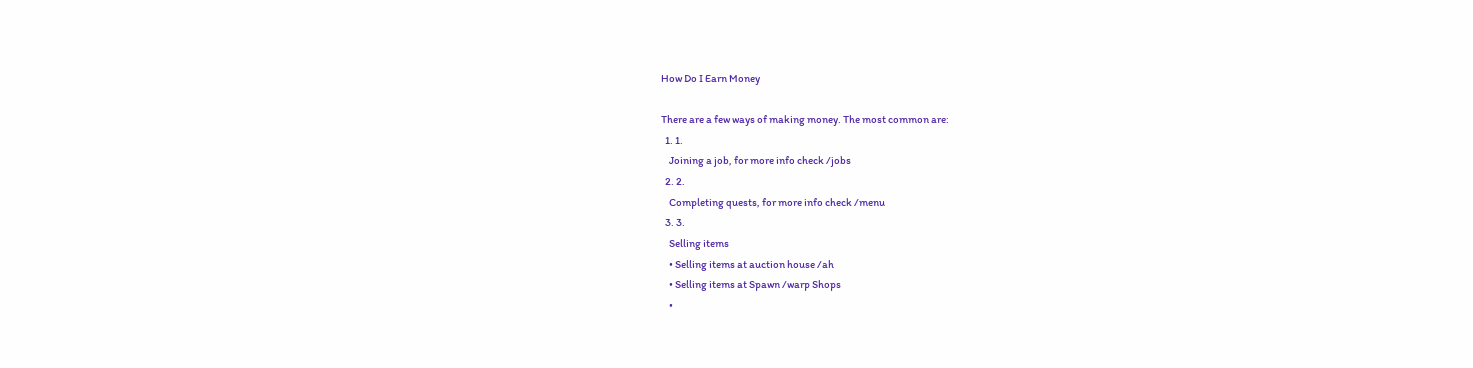How Do I Earn Money

There are a few ways of making money. The most common are:
  1. 1.
    Joining a job, for more info check /jobs
  2. 2.
    Completing quests, for more info check /menu
  3. 3.
    Selling items
    • Selling items at auction house /ah
    • Selling items at Spawn /warp Shops
    •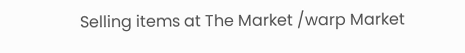Selling items at The Market /warp Market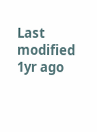Last modified 1yr ago